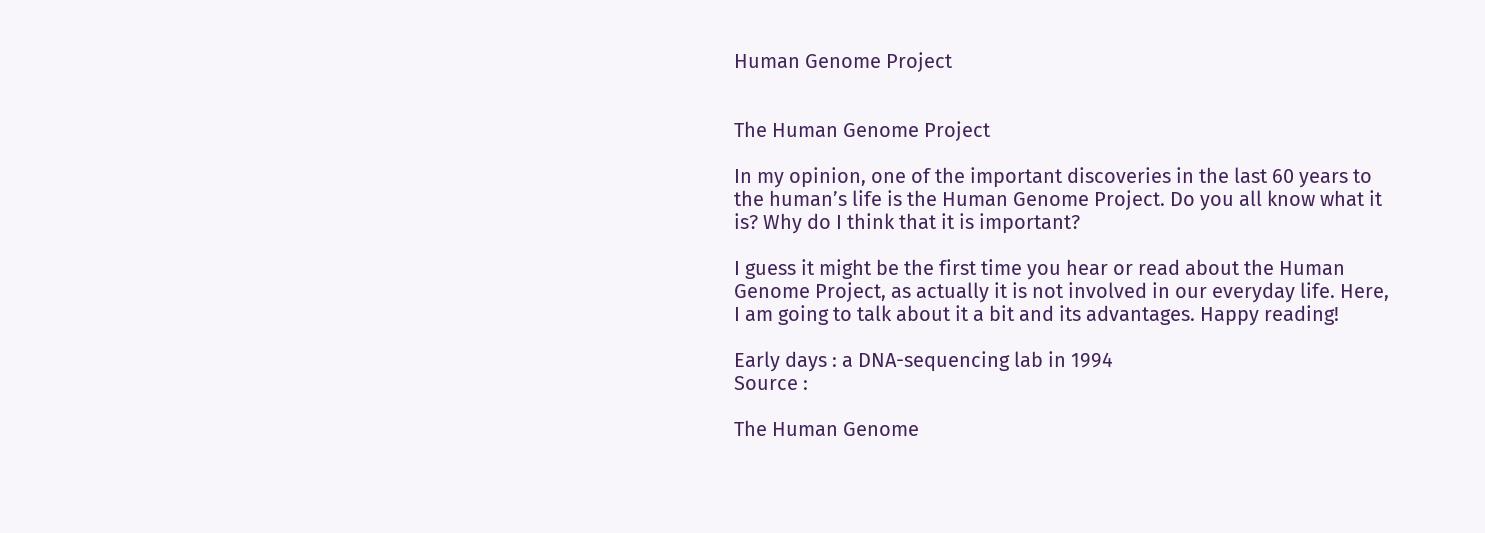Human Genome Project


The Human Genome Project

In my opinion, one of the important discoveries in the last 60 years to the human’s life is the Human Genome Project. Do you all know what it is? Why do I think that it is important?

I guess it might be the first time you hear or read about the Human Genome Project, as actually it is not involved in our everyday life. Here, I am going to talk about it a bit and its advantages. Happy reading!

Early days : a DNA-sequencing lab in 1994
Source :

The Human Genome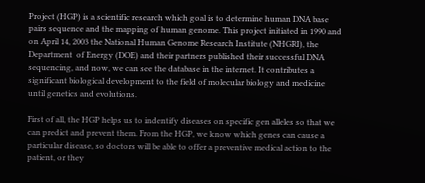Project (HGP) is a scientific research which goal is to determine human DNA base pairs sequence and the mapping of human genome. This project initiated in 1990 and on April 14, 2003 the National Human Genome Research Institute (NHGRI), the Department  of Energy (DOE) and their partners published their successful DNA sequencing, and now, we can see the database in the internet. It contributes a significant biological development to the field of molecular biology and medicine until genetics and evolutions.

First of all, the HGP helps us to indentify diseases on specific gen alleles so that we can predict and prevent them. From the HGP, we know which genes can cause a particular disease, so doctors will be able to offer a preventive medical action to the patient, or they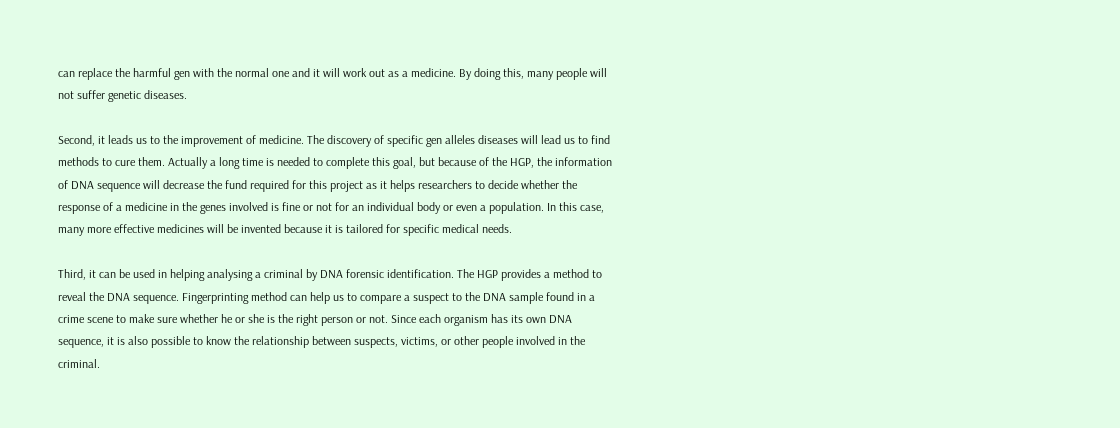can replace the harmful gen with the normal one and it will work out as a medicine. By doing this, many people will not suffer genetic diseases.

Second, it leads us to the improvement of medicine. The discovery of specific gen alleles diseases will lead us to find methods to cure them. Actually a long time is needed to complete this goal, but because of the HGP, the information of DNA sequence will decrease the fund required for this project as it helps researchers to decide whether the response of a medicine in the genes involved is fine or not for an individual body or even a population. In this case, many more effective medicines will be invented because it is tailored for specific medical needs.

Third, it can be used in helping analysing a criminal by DNA forensic identification. The HGP provides a method to reveal the DNA sequence. Fingerprinting method can help us to compare a suspect to the DNA sample found in a crime scene to make sure whether he or she is the right person or not. Since each organism has its own DNA sequence, it is also possible to know the relationship between suspects, victims, or other people involved in the criminal.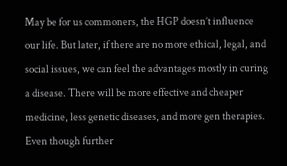May be for us commoners, the HGP doesn’t influence our life. But later, if there are no more ethical, legal, and social issues, we can feel the advantages mostly in curing a disease. There will be more effective and cheaper medicine, less genetic diseases, and more gen therapies. Even though further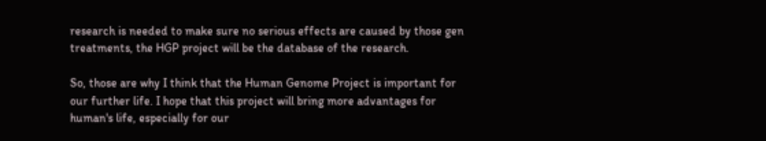research is needed to make sure no serious effects are caused by those gen treatments, the HGP project will be the database of the research.

So, those are why I think that the Human Genome Project is important for our further life. I hope that this project will bring more advantages for human's life, especially for our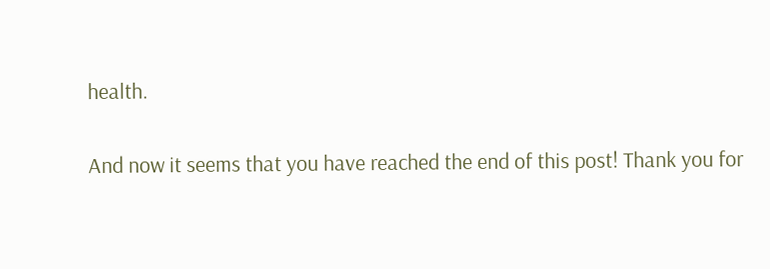health.

And now it seems that you have reached the end of this post! Thank you for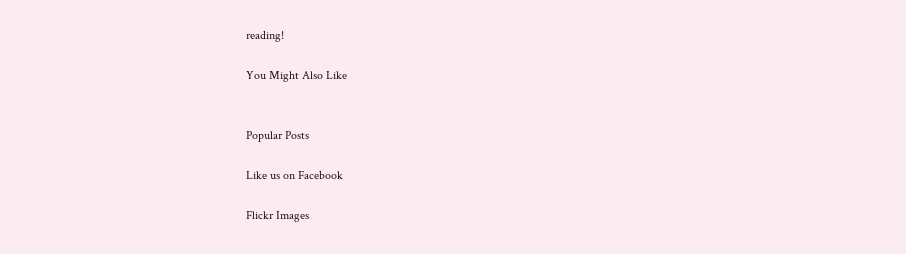reading!

You Might Also Like


Popular Posts

Like us on Facebook

Flickr Images